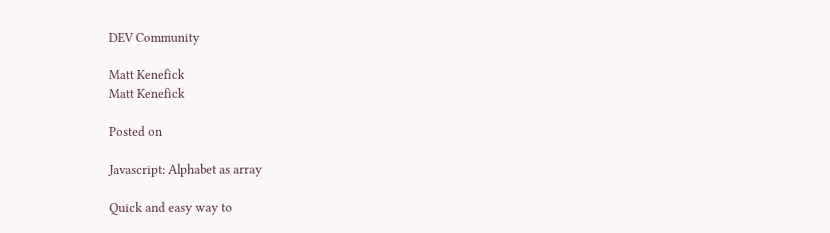DEV Community

Matt Kenefick
Matt Kenefick

Posted on

Javascript: Alphabet as array

Quick and easy way to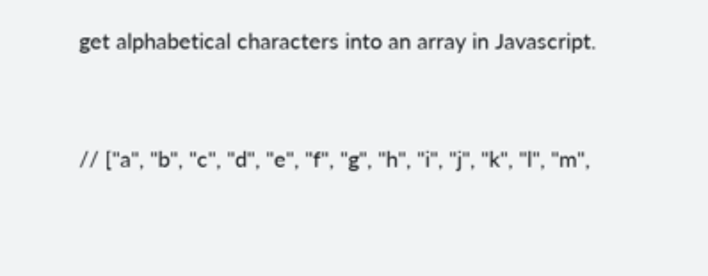get alphabetical characters into an array in Javascript.


// ["a", "b", "c", "d", "e", "f", "g", "h", "i", "j", "k", "l", "m",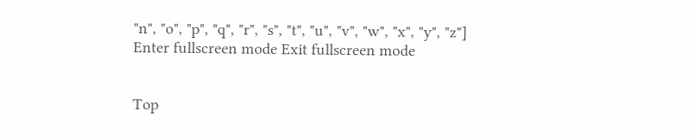"n", "o", "p", "q", "r", "s", "t", "u", "v", "w", "x", "y", "z"]
Enter fullscreen mode Exit fullscreen mode


Top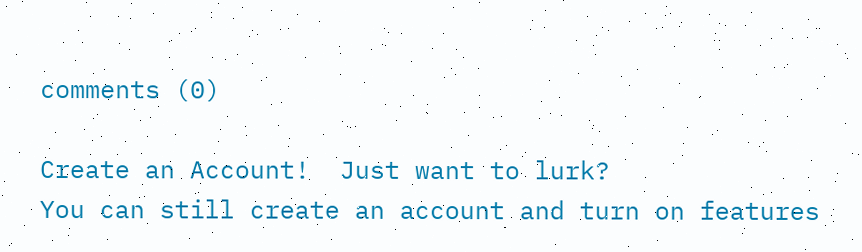comments (0)

Create an Account!  Just want to lurk?
You can still create an account and turn on features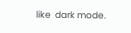like  dark mode.